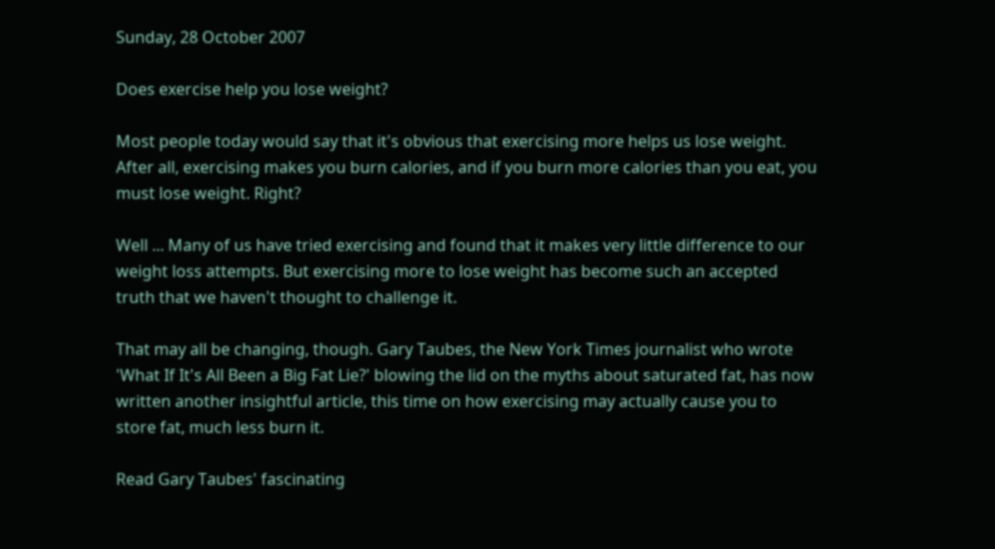Sunday, 28 October 2007

Does exercise help you lose weight?

Most people today would say that it's obvious that exercising more helps us lose weight. After all, exercising makes you burn calories, and if you burn more calories than you eat, you must lose weight. Right?

Well ... Many of us have tried exercising and found that it makes very little difference to our weight loss attempts. But exercising more to lose weight has become such an accepted truth that we haven't thought to challenge it.

That may all be changing, though. Gary Taubes, the New York Times journalist who wrote 'What If It's All Been a Big Fat Lie?' blowing the lid on the myths about saturated fat, has now written another insightful article, this time on how exercising may actually cause you to store fat, much less burn it.

Read Gary Taubes' fascinating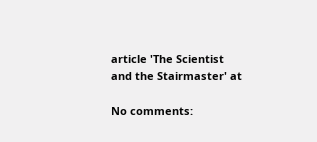article 'The Scientist and the Stairmaster' at

No comments: